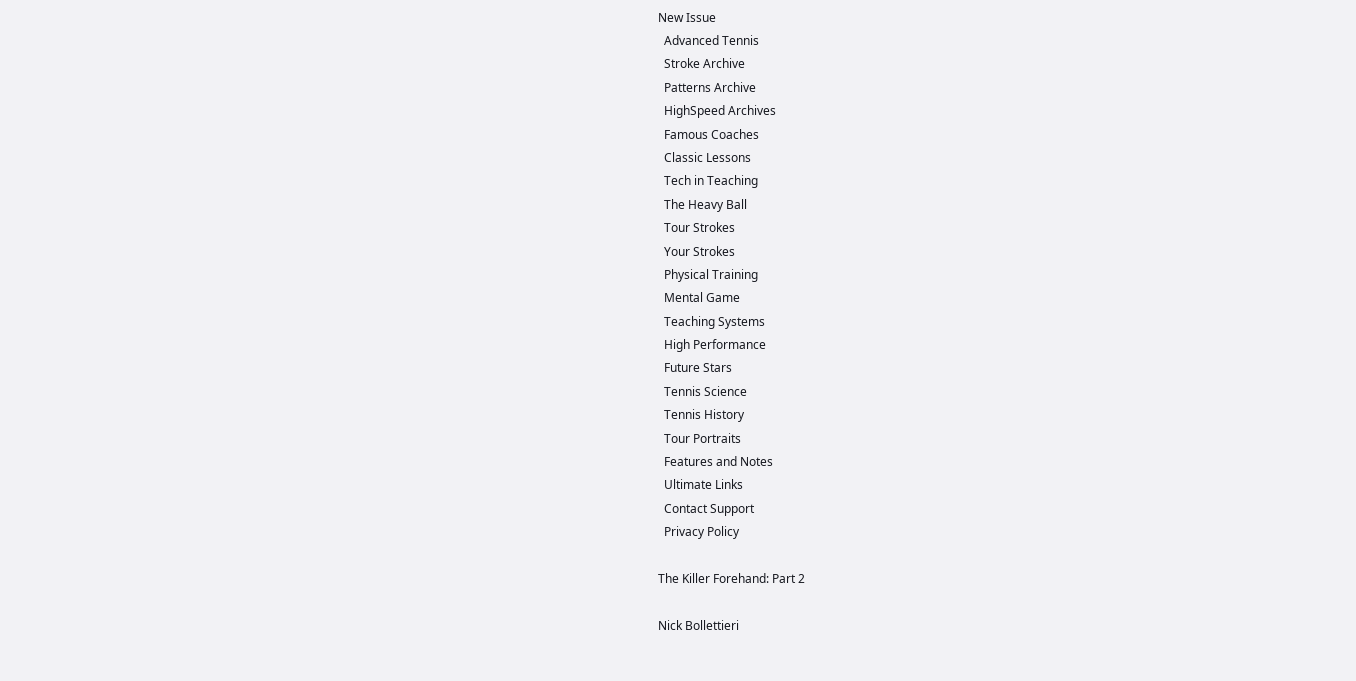New Issue
  Advanced Tennis
  Stroke Archive
  Patterns Archive
  HighSpeed Archives
  Famous Coaches
  Classic Lessons
  Tech in Teaching
  The Heavy Ball
  Tour Strokes
  Your Strokes
  Physical Training
  Mental Game
  Teaching Systems
  High Performance
  Future Stars
  Tennis Science
  Tennis History
  Tour Portraits
  Features and Notes
  Ultimate Links
  Contact Support
  Privacy Policy

The Killer Forehand: Part 2

Nick Bollettieri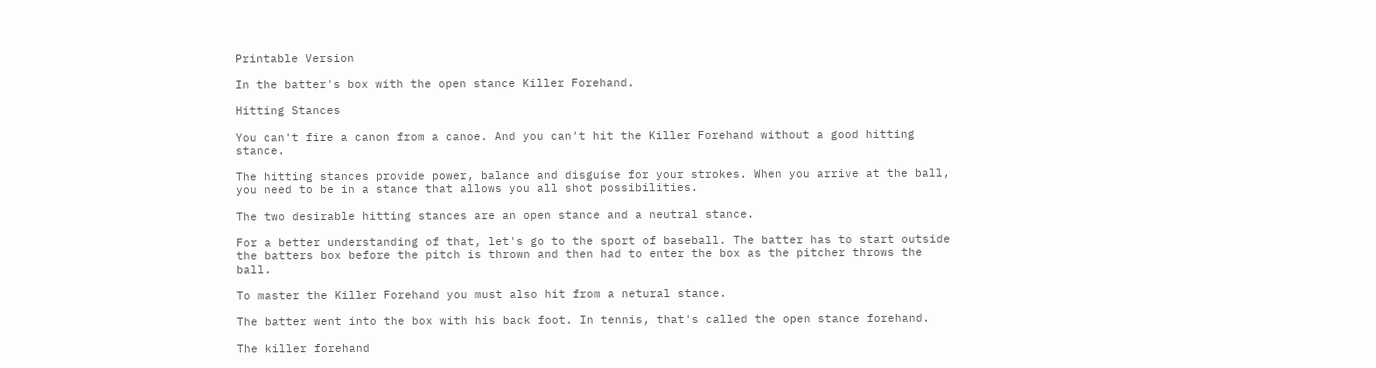Printable Version

In the batter's box with the open stance Killer Forehand.

Hitting Stances

You can't fire a canon from a canoe. And you can't hit the Killer Forehand without a good hitting stance.

The hitting stances provide power, balance and disguise for your strokes. When you arrive at the ball, you need to be in a stance that allows you all shot possibilities.

The two desirable hitting stances are an open stance and a neutral stance.

For a better understanding of that, let's go to the sport of baseball. The batter has to start outside the batters box before the pitch is thrown and then had to enter the box as the pitcher throws the ball.

To master the Killer Forehand you must also hit from a netural stance.

The batter went into the box with his back foot. In tennis, that's called the open stance forehand.

The killer forehand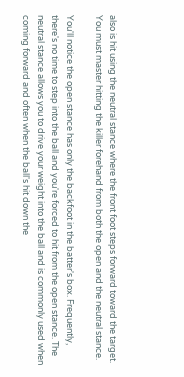also is hit using the neutral stance where the front foot steps forward toward the target. You must master hitting the killer forehand from both the open and the neutral stance.

You'll notice the open stance has only the backfoot in the batter's box. Frequently, there's no time to step into the ball and you're forced to hit from the open stance. The neutral stance allows you to drive your weight into the ball and is commonly used when coming forward and often when the ball's hit down the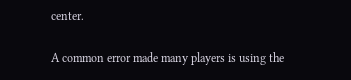center.

A common error made many players is using the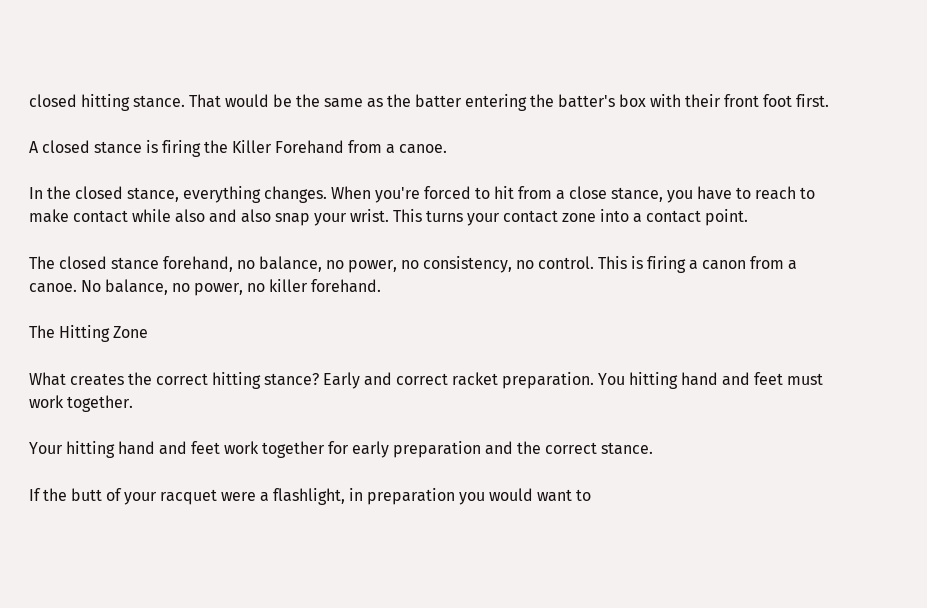closed hitting stance. That would be the same as the batter entering the batter's box with their front foot first.

A closed stance is firing the Killer Forehand from a canoe.

In the closed stance, everything changes. When you're forced to hit from a close stance, you have to reach to make contact while also and also snap your wrist. This turns your contact zone into a contact point.

The closed stance forehand, no balance, no power, no consistency, no control. This is firing a canon from a canoe. No balance, no power, no killer forehand.

The Hitting Zone

What creates the correct hitting stance? Early and correct racket preparation. You hitting hand and feet must work together.

Your hitting hand and feet work together for early preparation and the correct stance.

If the butt of your racquet were a flashlight, in preparation you would want to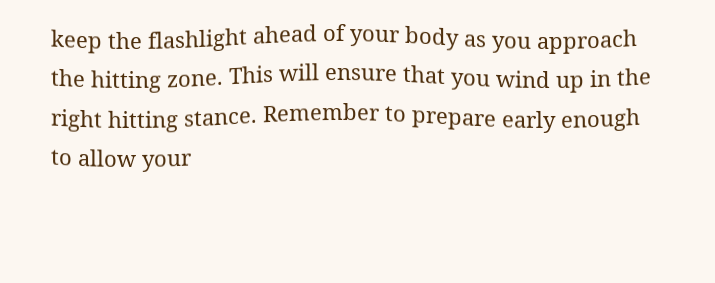keep the flashlight ahead of your body as you approach the hitting zone. This will ensure that you wind up in the right hitting stance. Remember to prepare early enough to allow your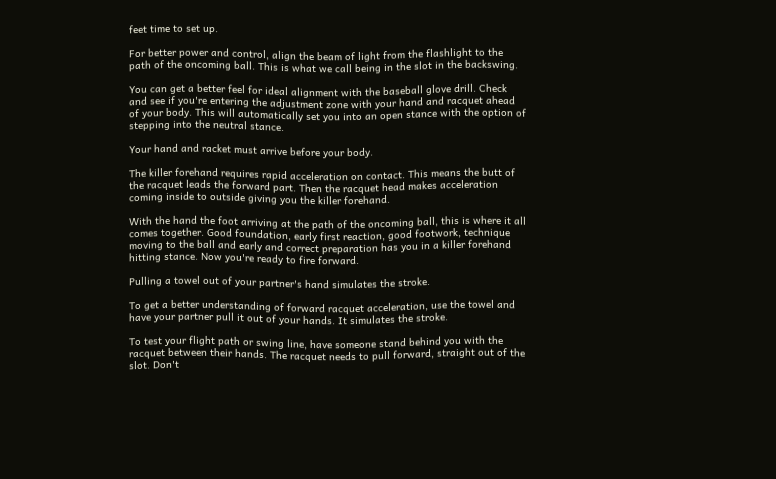feet time to set up.

For better power and control, align the beam of light from the flashlight to the path of the oncoming ball. This is what we call being in the slot in the backswing.

You can get a better feel for ideal alignment with the baseball glove drill. Check and see if you're entering the adjustment zone with your hand and racquet ahead of your body. This will automatically set you into an open stance with the option of stepping into the neutral stance.

Your hand and racket must arrive before your body.

The killer forehand requires rapid acceleration on contact. This means the butt of the racquet leads the forward part. Then the racquet head makes acceleration coming inside to outside giving you the killer forehand.

With the hand the foot arriving at the path of the oncoming ball, this is where it all comes together. Good foundation, early first reaction, good footwork, technique moving to the ball and early and correct preparation has you in a killer forehand hitting stance. Now you're ready to fire forward.

Pulling a towel out of your partner's hand simulates the stroke.

To get a better understanding of forward racquet acceleration, use the towel and have your partner pull it out of your hands. It simulates the stroke.

To test your flight path or swing line, have someone stand behind you with the racquet between their hands. The racquet needs to pull forward, straight out of the slot. Don't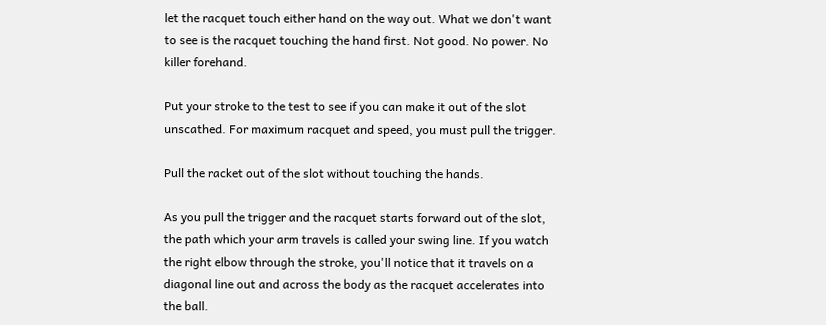let the racquet touch either hand on the way out. What we don't want to see is the racquet touching the hand first. Not good. No power. No killer forehand.

Put your stroke to the test to see if you can make it out of the slot unscathed. For maximum racquet and speed, you must pull the trigger.

Pull the racket out of the slot without touching the hands.

As you pull the trigger and the racquet starts forward out of the slot, the path which your arm travels is called your swing line. If you watch the right elbow through the stroke, you'll notice that it travels on a diagonal line out and across the body as the racquet accelerates into the ball.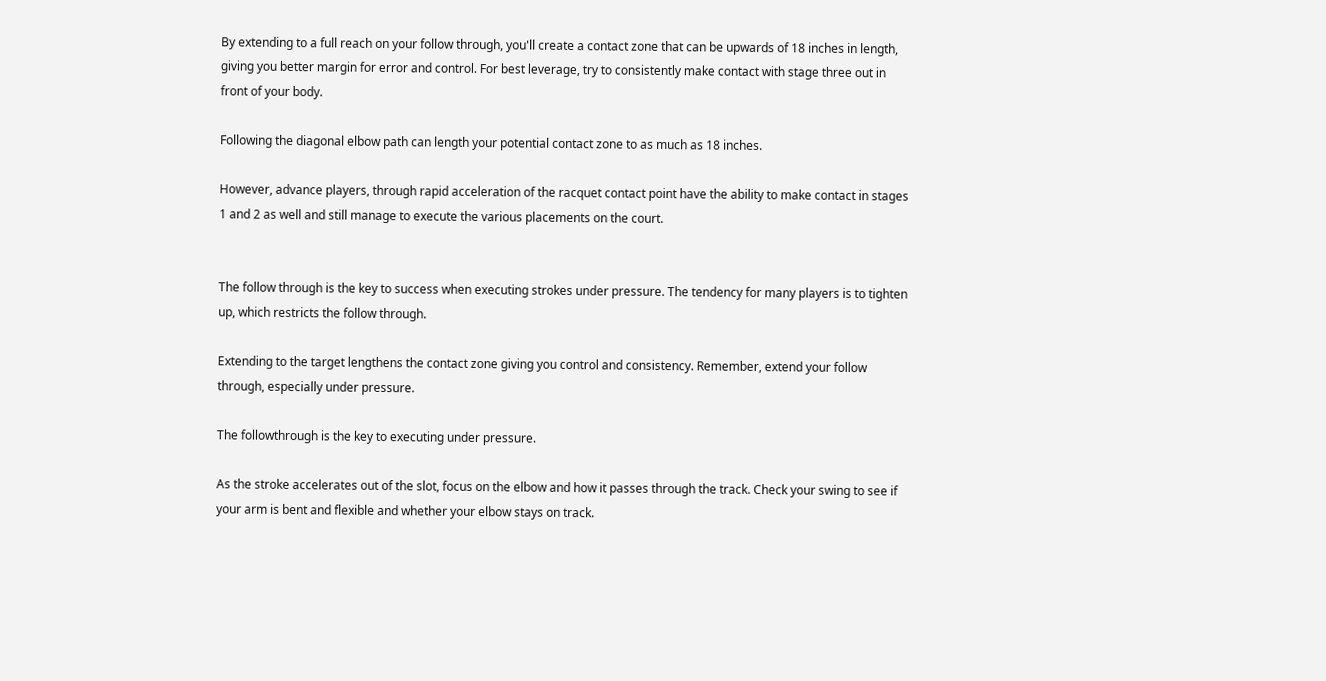By extending to a full reach on your follow through, you'll create a contact zone that can be upwards of 18 inches in length, giving you better margin for error and control. For best leverage, try to consistently make contact with stage three out in front of your body.

Following the diagonal elbow path can length your potential contact zone to as much as 18 inches.

However, advance players, through rapid acceleration of the racquet contact point have the ability to make contact in stages 1 and 2 as well and still manage to execute the various placements on the court.


The follow through is the key to success when executing strokes under pressure. The tendency for many players is to tighten up, which restricts the follow through.

Extending to the target lengthens the contact zone giving you control and consistency. Remember, extend your follow through, especially under pressure.

The followthrough is the key to executing under pressure.

As the stroke accelerates out of the slot, focus on the elbow and how it passes through the track. Check your swing to see if your arm is bent and flexible and whether your elbow stays on track.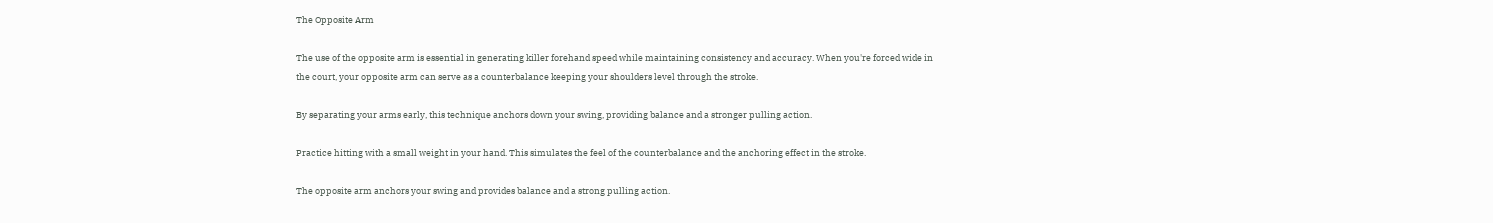The Opposite Arm

The use of the opposite arm is essential in generating killer forehand speed while maintaining consistency and accuracy. When you're forced wide in the court, your opposite arm can serve as a counterbalance keeping your shoulders level through the stroke.

By separating your arms early, this technique anchors down your swing, providing balance and a stronger pulling action.

Practice hitting with a small weight in your hand. This simulates the feel of the counterbalance and the anchoring effect in the stroke.

The opposite arm anchors your swing and provides balance and a strong pulling action.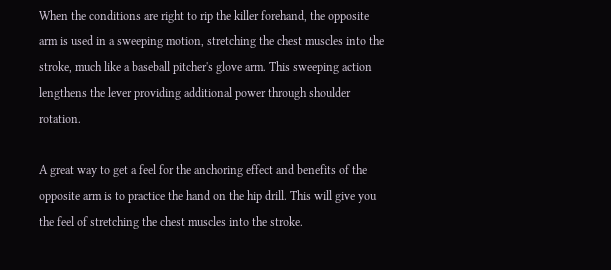When the conditions are right to rip the killer forehand, the opposite arm is used in a sweeping motion, stretching the chest muscles into the stroke, much like a baseball pitcher's glove arm. This sweeping action lengthens the lever providing additional power through shoulder rotation.

A great way to get a feel for the anchoring effect and benefits of the opposite arm is to practice the hand on the hip drill. This will give you the feel of stretching the chest muscles into the stroke.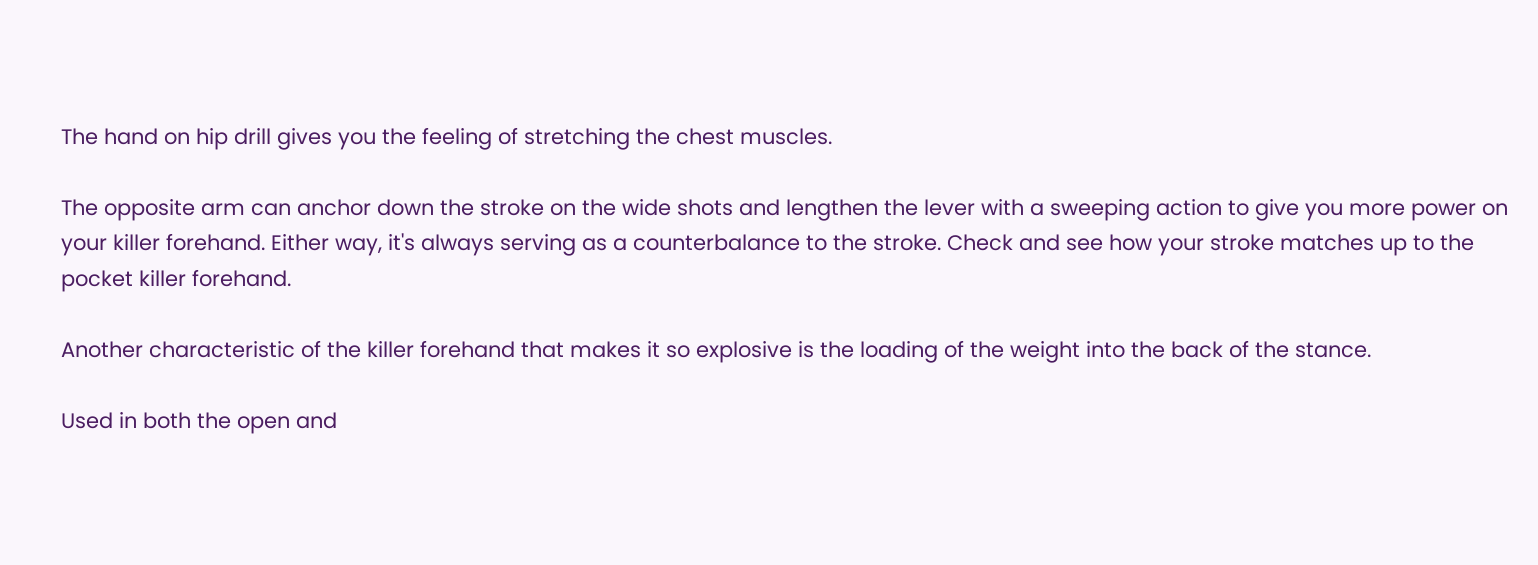The hand on hip drill gives you the feeling of stretching the chest muscles.

The opposite arm can anchor down the stroke on the wide shots and lengthen the lever with a sweeping action to give you more power on your killer forehand. Either way, it's always serving as a counterbalance to the stroke. Check and see how your stroke matches up to the pocket killer forehand.

Another characteristic of the killer forehand that makes it so explosive is the loading of the weight into the back of the stance.

Used in both the open and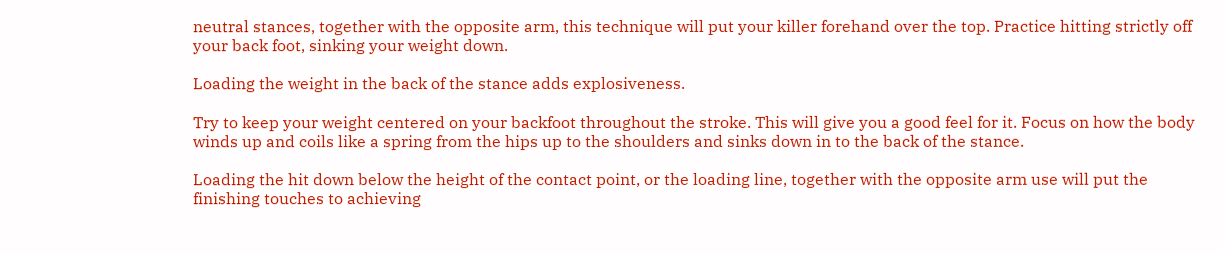neutral stances, together with the opposite arm, this technique will put your killer forehand over the top. Practice hitting strictly off your back foot, sinking your weight down.

Loading the weight in the back of the stance adds explosiveness.

Try to keep your weight centered on your backfoot throughout the stroke. This will give you a good feel for it. Focus on how the body winds up and coils like a spring from the hips up to the shoulders and sinks down in to the back of the stance.

Loading the hit down below the height of the contact point, or the loading line, together with the opposite arm use will put the finishing touches to achieving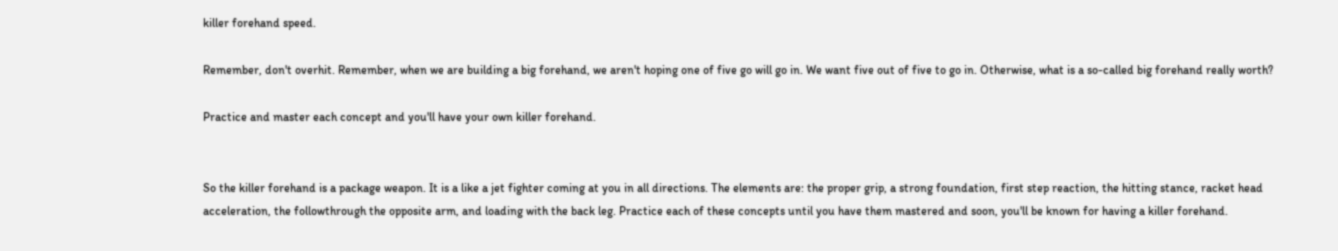killer forehand speed.

Remember, don't overhit. Remember, when we are building a big forehand, we aren't hoping one of five go will go in. We want five out of five to go in. Otherwise, what is a so-called big forehand really worth?

Practice and master each concept and you'll have your own killer forehand.


So the killer forehand is a package weapon. It is a like a jet fighter coming at you in all directions. The elements are: the proper grip, a strong foundation, first step reaction, the hitting stance, racket head acceleration, the followthrough the opposite arm, and loading with the back leg. Practice each of these concepts until you have them mastered and soon, you'll be known for having a killer forehand.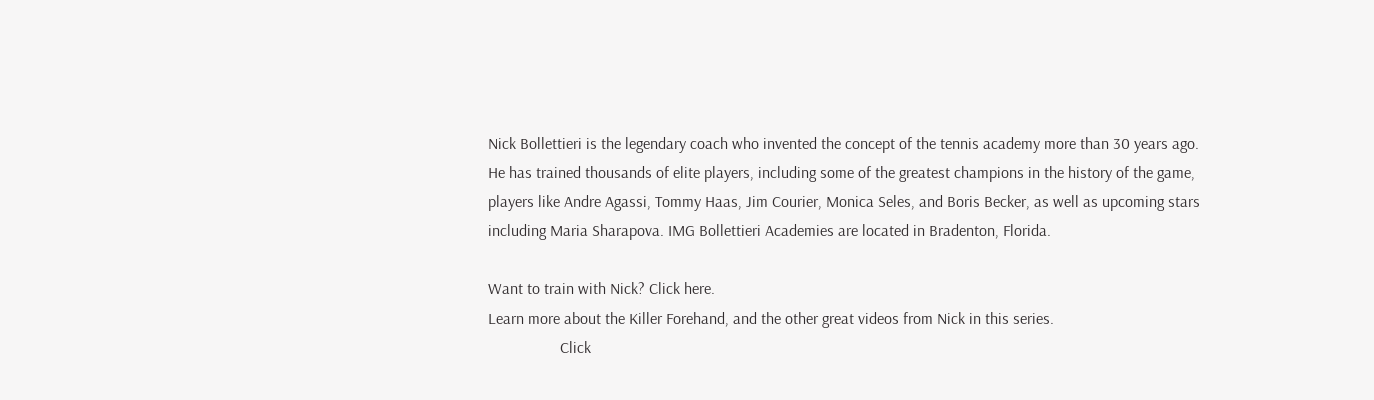Nick Bollettieri is the legendary coach who invented the concept of the tennis academy more than 30 years ago. He has trained thousands of elite players, including some of the greatest champions in the history of the game, players like Andre Agassi, Tommy Haas, Jim Courier, Monica Seles, and Boris Becker, as well as upcoming stars including Maria Sharapova. IMG Bollettieri Academies are located in Bradenton, Florida.

Want to train with Nick? Click here.
Learn more about the Killer Forehand, and the other great videos from Nick in this series.
                  Click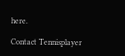here.

Contact Tennisplayer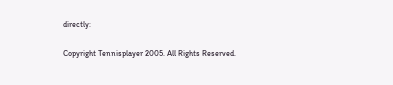directly:

Copyright Tennisplayer 2005. All Rights Reserved.